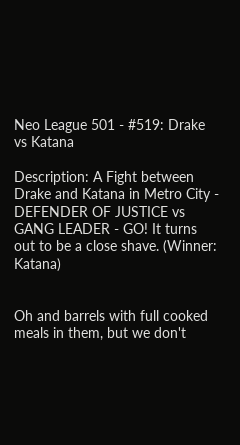Neo League 501 - #519: Drake vs Katana

Description: A Fight between Drake and Katana in Metro City - DEFENDER OF JUSTICE vs GANG LEADER - GO! It turns out to be a close shave. (Winner: Katana)


Oh and barrels with full cooked meals in them, but we don't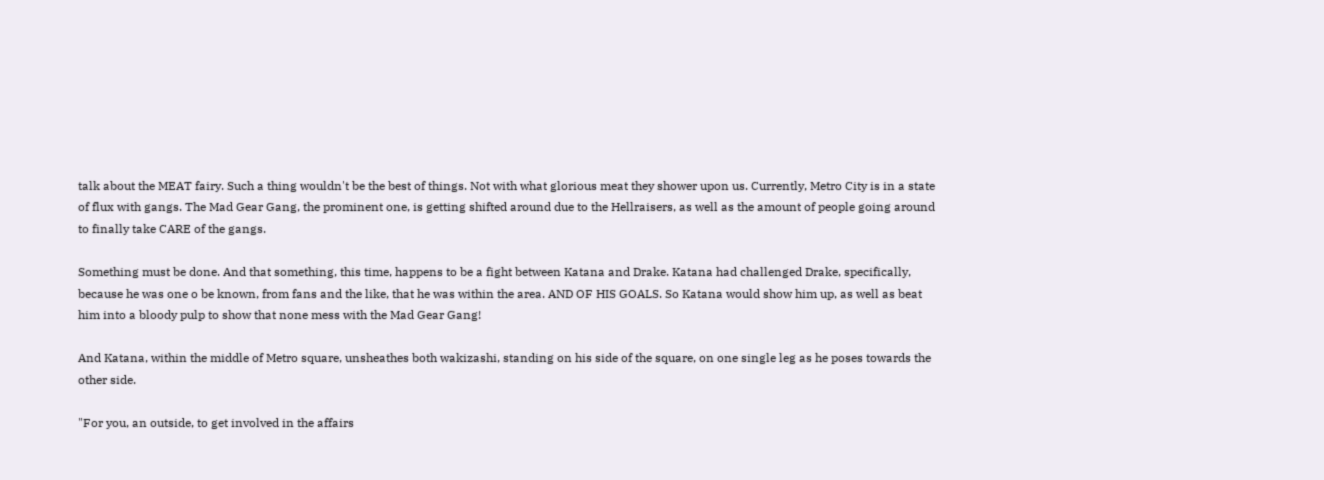talk about the MEAT fairy. Such a thing wouldn't be the best of things. Not with what glorious meat they shower upon us. Currently, Metro City is in a state of flux with gangs. The Mad Gear Gang, the prominent one, is getting shifted around due to the Hellraisers, as well as the amount of people going around to finally take CARE of the gangs.

Something must be done. And that something, this time, happens to be a fight between Katana and Drake. Katana had challenged Drake, specifically, because he was one o be known, from fans and the like, that he was within the area. AND OF HIS GOALS. So Katana would show him up, as well as beat him into a bloody pulp to show that none mess with the Mad Gear Gang!

And Katana, within the middle of Metro square, unsheathes both wakizashi, standing on his side of the square, on one single leg as he poses towards the other side.

"For you, an outside, to get involved in the affairs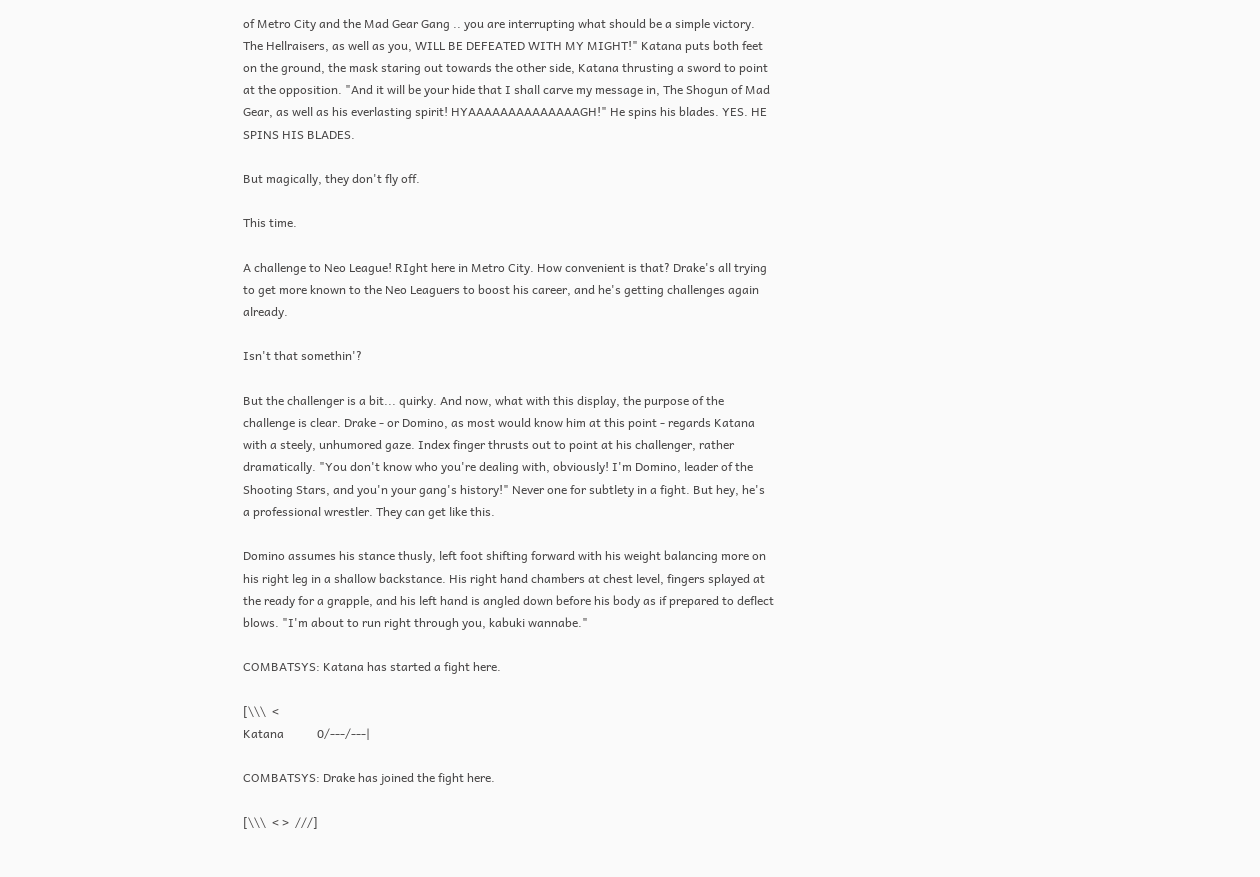of Metro City and the Mad Gear Gang .. you are interrupting what should be a simple victory. The Hellraisers, as well as you, WILL BE DEFEATED WITH MY MIGHT!" Katana puts both feet on the ground, the mask staring out towards the other side, Katana thrusting a sword to point at the opposition. "And it will be your hide that I shall carve my message in, The Shogun of Mad Gear, as well as his everlasting spirit! HYAAAAAAAAAAAAAAGH!" He spins his blades. YES. HE SPINS HIS BLADES.

But magically, they don't fly off.

This time.

A challenge to Neo League! RIght here in Metro City. How convenient is that? Drake's all trying to get more known to the Neo Leaguers to boost his career, and he's getting challenges again already.

Isn't that somethin'?

But the challenger is a bit... quirky. And now, what with this display, the purpose of the challenge is clear. Drake - or Domino, as most would know him at this point - regards Katana with a steely, unhumored gaze. Index finger thrusts out to point at his challenger, rather dramatically. "You don't know who you're dealing with, obviously! I'm Domino, leader of the Shooting Stars, and you'n your gang's history!" Never one for subtlety in a fight. But hey, he's a professional wrestler. They can get like this.

Domino assumes his stance thusly, left foot shifting forward with his weight balancing more on his right leg in a shallow backstance. His right hand chambers at chest level, fingers splayed at the ready for a grapple, and his left hand is angled down before his body as if prepared to deflect blows. "I'm about to run right through you, kabuki wannabe."

COMBATSYS: Katana has started a fight here.

[\\\  <
Katana           0/---/---|

COMBATSYS: Drake has joined the fight here.

[\\\  < >  ///]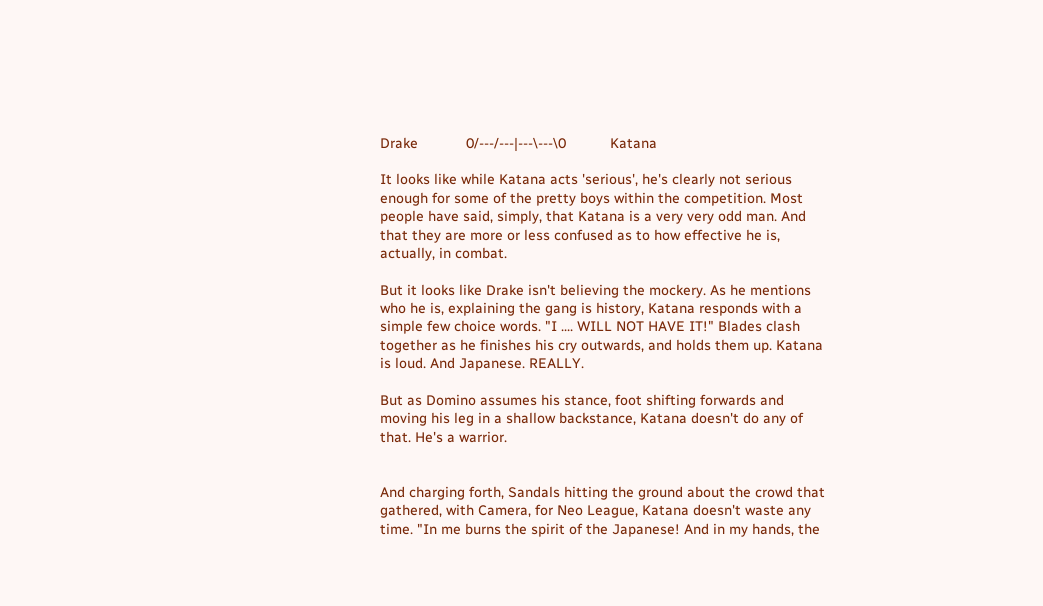Drake            0/---/---|---\---\0           Katana

It looks like while Katana acts 'serious', he's clearly not serious enough for some of the pretty boys within the competition. Most people have said, simply, that Katana is a very very odd man. And that they are more or less confused as to how effective he is, actually, in combat.

But it looks like Drake isn't believing the mockery. As he mentions who he is, explaining the gang is history, Katana responds with a simple few choice words. "I .... WILL NOT HAVE IT!" Blades clash together as he finishes his cry outwards, and holds them up. Katana is loud. And Japanese. REALLY.

But as Domino assumes his stance, foot shifting forwards and moving his leg in a shallow backstance, Katana doesn't do any of that. He's a warrior.


And charging forth, Sandals hitting the ground about the crowd that gathered, with Camera, for Neo League, Katana doesn't waste any time. "In me burns the spirit of the Japanese! And in my hands, the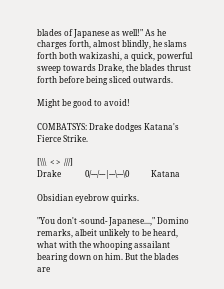blades of Japanese as well!" As he charges forth, almost blindly, he slams forth both wakizashi, a quick, powerful sweep towards Drake, the blades thrust forth before being sliced outwards.

Might be good to avoid!

COMBATSYS: Drake dodges Katana's Fierce Strike.

[\\\  < >  ///]
Drake            0/---/---|---\---\0           Katana

Obsidian eyebrow quirks.

"You don't -sound- Japanese...," Domino remarks, albeit unlikely to be heard, what with the whooping assailant bearing down on him. But the blades are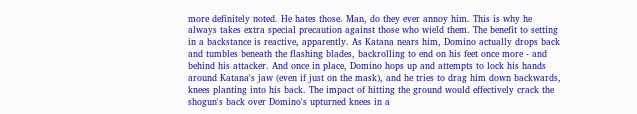more definitely noted. He hates those. Man, do they ever annoy him. This is why he always takes extra special precaution against those who wield them. The benefit to setting in a backstance is reactive, apparently. As Katana nears him, Domino actually drops back and tumbles beneath the flashing blades, backrolling to end on his feet once more - and behind his attacker. And once in place, Domino hops up and attempts to lock his hands around Katana's jaw (even if just on the mask), and he tries to drag him down backwards, knees planting into his back. The impact of hitting the ground would effectively crack the shogun's back over Domino's upturned knees in a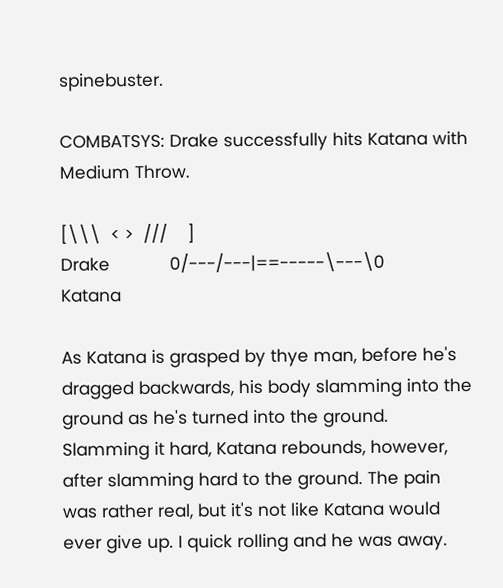spinebuster.

COMBATSYS: Drake successfully hits Katana with Medium Throw.

[\\\  < >  ///    ]
Drake            0/---/---|==-----\---\0           Katana

As Katana is grasped by thye man, before he's dragged backwards, his body slamming into the ground as he's turned into the ground. Slamming it hard, Katana rebounds, however, after slamming hard to the ground. The pain was rather real, but it's not like Katana would ever give up. I quick rolling and he was away.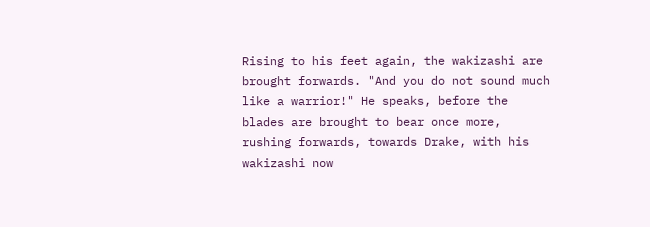Rising to his feet again, the wakizashi are brought forwards. "And you do not sound much like a warrior!" He speaks, before the blades are brought to bear once more, rushing forwards, towards Drake, with his wakizashi now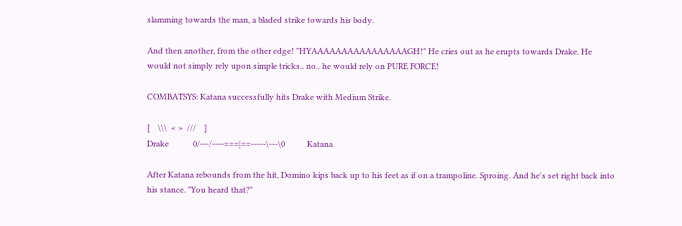slamming towards the man, a bladed strike towards his body.

And then another, from the other edge! "HYAAAAAAAAAAAAAAAAGH!" He cries out as he erupts towards Drake. He would not simply rely upon simple tricks.. no.. he would rely on PURE FORCE!

COMBATSYS: Katana successfully hits Drake with Medium Strike.

[    \\\  < >  ///    ]
Drake            0/---/----===|==-----\---\0           Katana

After Katana rebounds from the hit, Domino kips back up to his feet as if on a trampoline. Sproing. And he's set right back into his stance. "You heard that?"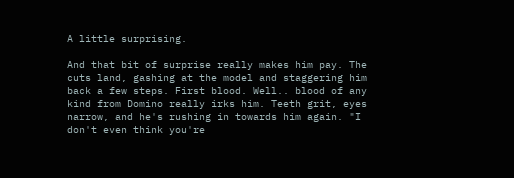A little surprising.

And that bit of surprise really makes him pay. The cuts land, gashing at the model and staggering him back a few steps. First blood. Well.. blood of any kind from Domino really irks him. Teeth grit, eyes narrow, and he's rushing in towards him again. "I don't even think you're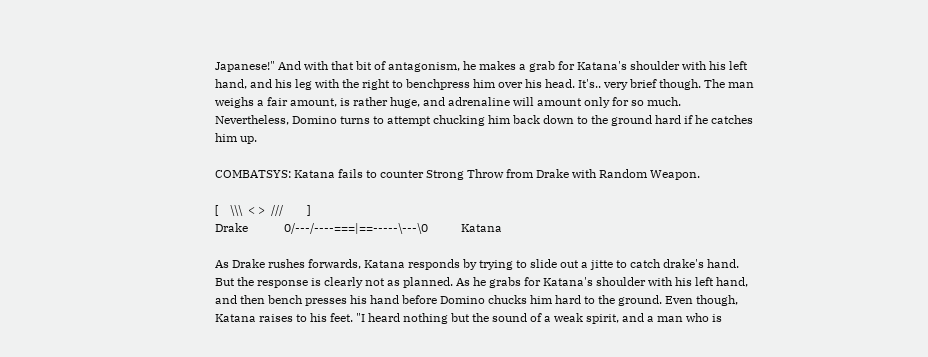Japanese!" And with that bit of antagonism, he makes a grab for Katana's shoulder with his left hand, and his leg with the right to benchpress him over his head. It's.. very brief though. The man weighs a fair amount, is rather huge, and adrenaline will amount only for so much. Nevertheless, Domino turns to attempt chucking him back down to the ground hard if he catches him up.

COMBATSYS: Katana fails to counter Strong Throw from Drake with Random Weapon.

[    \\\  < >  ///        ]
Drake            0/---/----===|==-----\---\0           Katana

As Drake rushes forwards, Katana responds by trying to slide out a jitte to catch drake's hand. But the response is clearly not as planned. As he grabs for Katana's shoulder with his left hand, and then bench presses his hand before Domino chucks him hard to the ground. Even though, Katana raises to his feet. "I heard nothing but the sound of a weak spirit, and a man who is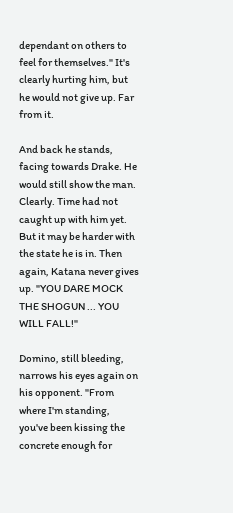dependant on others to feel for themselves." It's clearly hurting him, but he would not give up. Far from it.

And back he stands, facing towards Drake. He would still show the man. Clearly. Time had not caught up with him yet. But it may be harder with the state he is in. Then again, Katana never gives up. "YOU DARE MOCK THE SHOGUN ... YOU WILL FALL!"

Domino, still bleeding, narrows his eyes again on his opponent. "From where I'm standing, you've been kissing the concrete enough for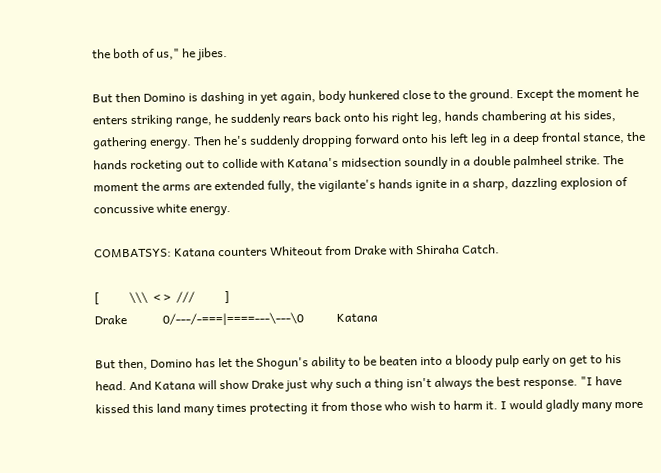the both of us," he jibes.

But then Domino is dashing in yet again, body hunkered close to the ground. Except the moment he enters striking range, he suddenly rears back onto his right leg, hands chambering at his sides, gathering energy. Then he's suddenly dropping forward onto his left leg in a deep frontal stance, the hands rocketing out to collide with Katana's midsection soundly in a double palmheel strike. The moment the arms are extended fully, the vigilante's hands ignite in a sharp, dazzling explosion of concussive white energy.

COMBATSYS: Katana counters Whiteout from Drake with Shiraha Catch.

[          \\\  < >  ///          ]
Drake            0/---/-===|====---\---\0           Katana

But then, Domino has let the Shogun's ability to be beaten into a bloody pulp early on get to his head. And Katana will show Drake just why such a thing isn't always the best response. "I have kissed this land many times protecting it from those who wish to harm it. I would gladly many more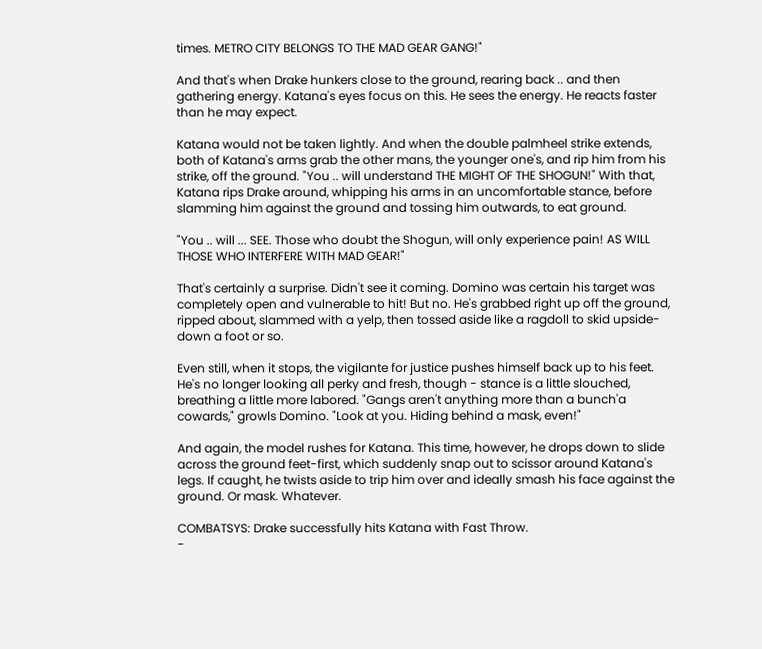times. METRO CITY BELONGS TO THE MAD GEAR GANG!"

And that's when Drake hunkers close to the ground, rearing back .. and then gathering energy. Katana's eyes focus on this. He sees the energy. He reacts faster than he may expect.

Katana would not be taken lightly. And when the double palmheel strike extends, both of Katana's arms grab the other mans, the younger one's, and rip him from his strike, off the ground. "You .. will understand THE MIGHT OF THE SHOGUN!" With that, Katana rips Drake around, whipping his arms in an uncomfortable stance, before slamming him against the ground and tossing him outwards, to eat ground.

"You .. will ... SEE. Those who doubt the Shogun, will only experience pain! AS WILL THOSE WHO INTERFERE WITH MAD GEAR!"

That's certainly a surprise. Didn't see it coming. Domino was certain his target was completely open and vulnerable to hit! But no. He's grabbed right up off the ground, ripped about, slammed with a yelp, then tossed aside like a ragdoll to skid upside-down a foot or so.

Even still, when it stops, the vigilante for justice pushes himself back up to his feet. He's no longer looking all perky and fresh, though - stance is a little slouched, breathing a little more labored. "Gangs aren't anything more than a bunch'a cowards," growls Domino. "Look at you. Hiding behind a mask, even!"

And again, the model rushes for Katana. This time, however, he drops down to slide across the ground feet-first, which suddenly snap out to scissor around Katana's legs. If caught, he twists aside to trip him over and ideally smash his face against the ground. Or mask. Whatever.

COMBATSYS: Drake successfully hits Katana with Fast Throw.
-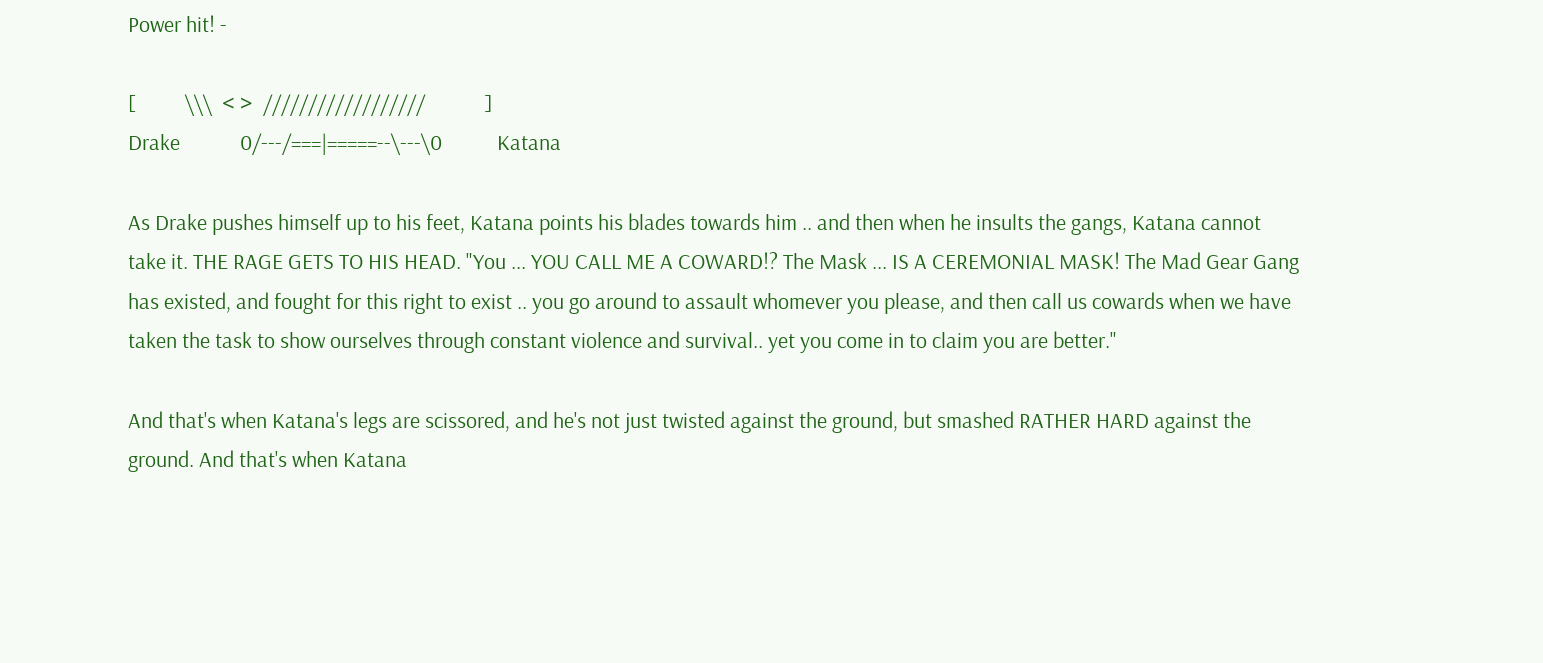Power hit! -

[          \\\  < >  //////////////////            ]
Drake            0/---/===|=====--\---\0           Katana

As Drake pushes himself up to his feet, Katana points his blades towards him .. and then when he insults the gangs, Katana cannot take it. THE RAGE GETS TO HIS HEAD. "You ... YOU CALL ME A COWARD!? The Mask ... IS A CEREMONIAL MASK! The Mad Gear Gang has existed, and fought for this right to exist .. you go around to assault whomever you please, and then call us cowards when we have taken the task to show ourselves through constant violence and survival.. yet you come in to claim you are better."

And that's when Katana's legs are scissored, and he's not just twisted against the ground, but smashed RATHER HARD against the ground. And that's when Katana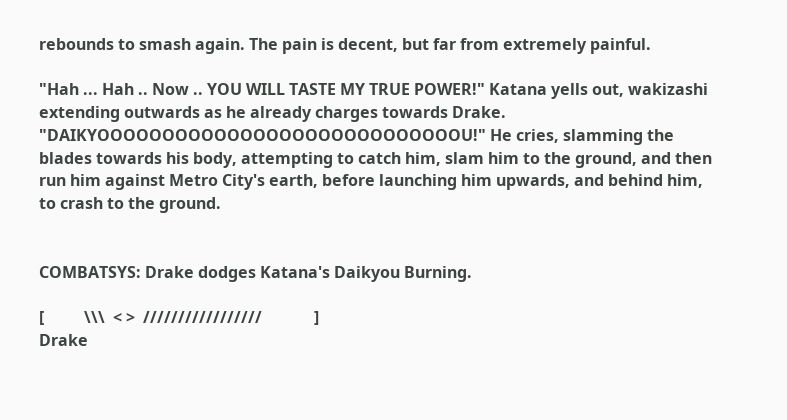rebounds to smash again. The pain is decent, but far from extremely painful.

"Hah ... Hah .. Now .. YOU WILL TASTE MY TRUE POWER!" Katana yells out, wakizashi extending outwards as he already charges towards Drake. "DAIKYOOOOOOOOOOOOOOOOOOOOOOOOOOOOU!" He cries, slamming the blades towards his body, attempting to catch him, slam him to the ground, and then run him against Metro City's earth, before launching him upwards, and behind him, to crash to the ground.


COMBATSYS: Drake dodges Katana's Daikyou Burning.

[          \\\  < >  /////////////////             ]
Drake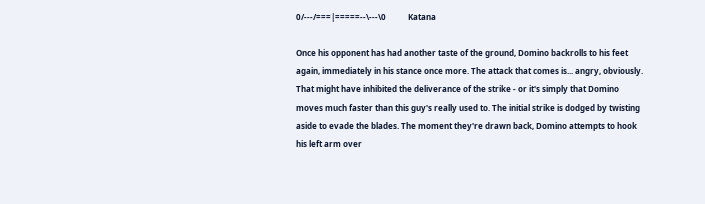0/---/===|=====--\---\0           Katana

Once his opponent has had another taste of the ground, Domino backrolls to his feet again, immediately in his stance once more. The attack that comes is... angry, obviously. That might have inhibited the deliverance of the strike - or it's simply that Domino moves much faster than this guy's really used to. The initial strike is dodged by twisting aside to evade the blades. The moment they're drawn back, Domino attempts to hook his left arm over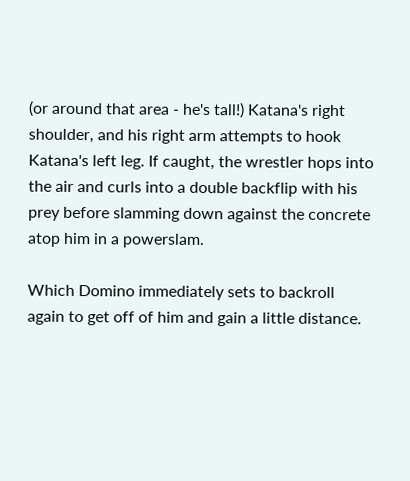(or around that area - he's tall!) Katana's right shoulder, and his right arm attempts to hook Katana's left leg. If caught, the wrestler hops into the air and curls into a double backflip with his prey before slamming down against the concrete atop him in a powerslam.

Which Domino immediately sets to backroll again to get off of him and gain a little distance.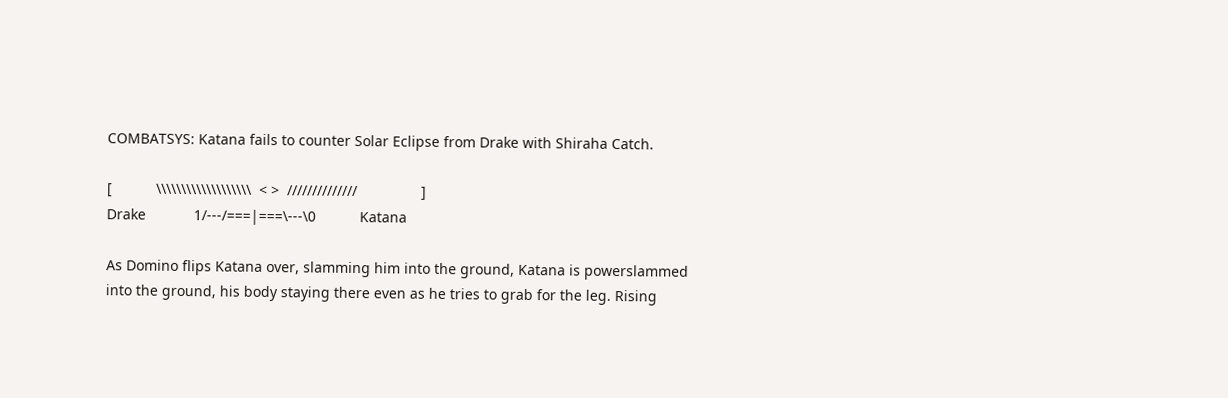COMBATSYS: Katana fails to counter Solar Eclipse from Drake with Shiraha Catch.

[           \\\\\\\\\\\\\\\\\\\  < >  //////////////                ]
Drake            1/---/===|===\---\0           Katana

As Domino flips Katana over, slamming him into the ground, Katana is powerslammed into the ground, his body staying there even as he tries to grab for the leg. Rising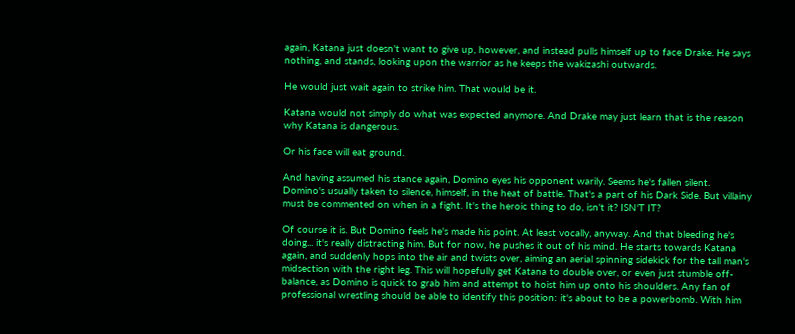again, Katana just doesn't want to give up, however, and instead pulls himself up to face Drake. He says nothing, and stands, looking upon the warrior as he keeps the wakizashi outwards.

He would just wait again to strike him. That would be it.

Katana would not simply do what was expected anymore. And Drake may just learn that is the reason why Katana is dangerous.

Or his face will eat ground.

And having assumed his stance again, Domino eyes his opponent warily. Seems he's fallen silent. Domino's usually taken to silence, himself, in the heat of battle. That's a part of his Dark Side. But villainy must be commented on when in a fight. It's the heroic thing to do, isn't it? ISN'T IT?

Of course it is. But Domino feels he's made his point. At least vocally, anyway. And that bleeding he's doing... it's really distracting him. But for now, he pushes it out of his mind. He starts towards Katana again, and suddenly hops into the air and twists over, aiming an aerial spinning sidekick for the tall man's midsection with the right leg. This will hopefully get Katana to double over, or even just stumble off-balance, as Domino is quick to grab him and attempt to hoist him up onto his shoulders. Any fan of professional wrestling should be able to identify this position: it's about to be a powerbomb. With him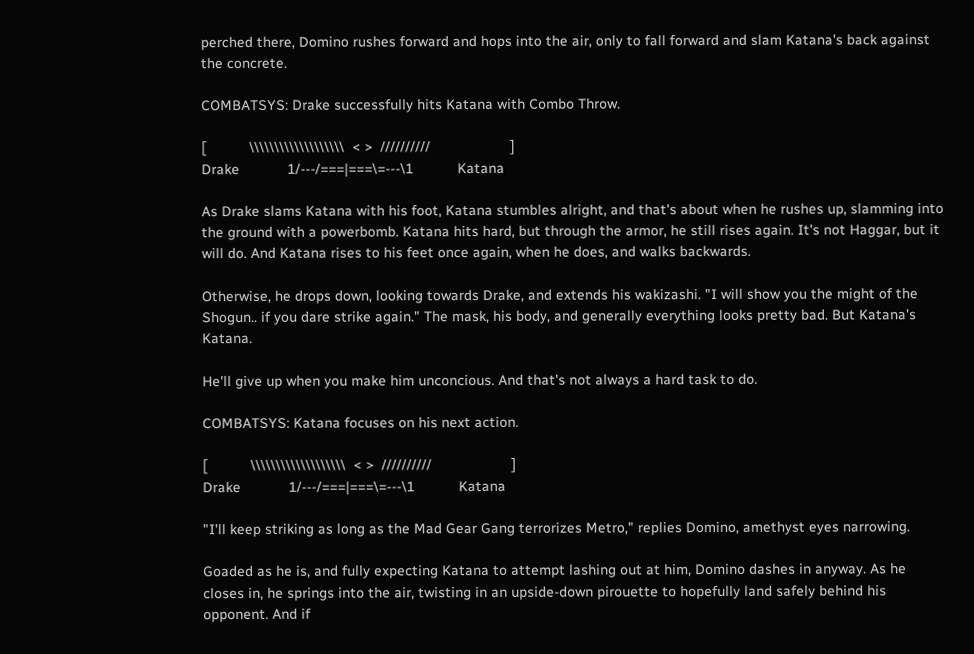perched there, Domino rushes forward and hops into the air, only to fall forward and slam Katana's back against the concrete.

COMBATSYS: Drake successfully hits Katana with Combo Throw.

[           \\\\\\\\\\\\\\\\\\\  < >  //////////                    ]
Drake            1/---/===|===\=---\1           Katana

As Drake slams Katana with his foot, Katana stumbles alright, and that's about when he rushes up, slamming into the ground with a powerbomb. Katana hits hard, but through the armor, he still rises again. It's not Haggar, but it will do. And Katana rises to his feet once again, when he does, and walks backwards.

Otherwise, he drops down, looking towards Drake, and extends his wakizashi. "I will show you the might of the Shogun.. if you dare strike again." The mask, his body, and generally everything looks pretty bad. But Katana's Katana.

He'll give up when you make him unconcious. And that's not always a hard task to do.

COMBATSYS: Katana focuses on his next action.

[           \\\\\\\\\\\\\\\\\\\  < >  //////////                    ]
Drake            1/---/===|===\=---\1           Katana

"I'll keep striking as long as the Mad Gear Gang terrorizes Metro," replies Domino, amethyst eyes narrowing.

Goaded as he is, and fully expecting Katana to attempt lashing out at him, Domino dashes in anyway. As he closes in, he springs into the air, twisting in an upside-down pirouette to hopefully land safely behind his opponent. And if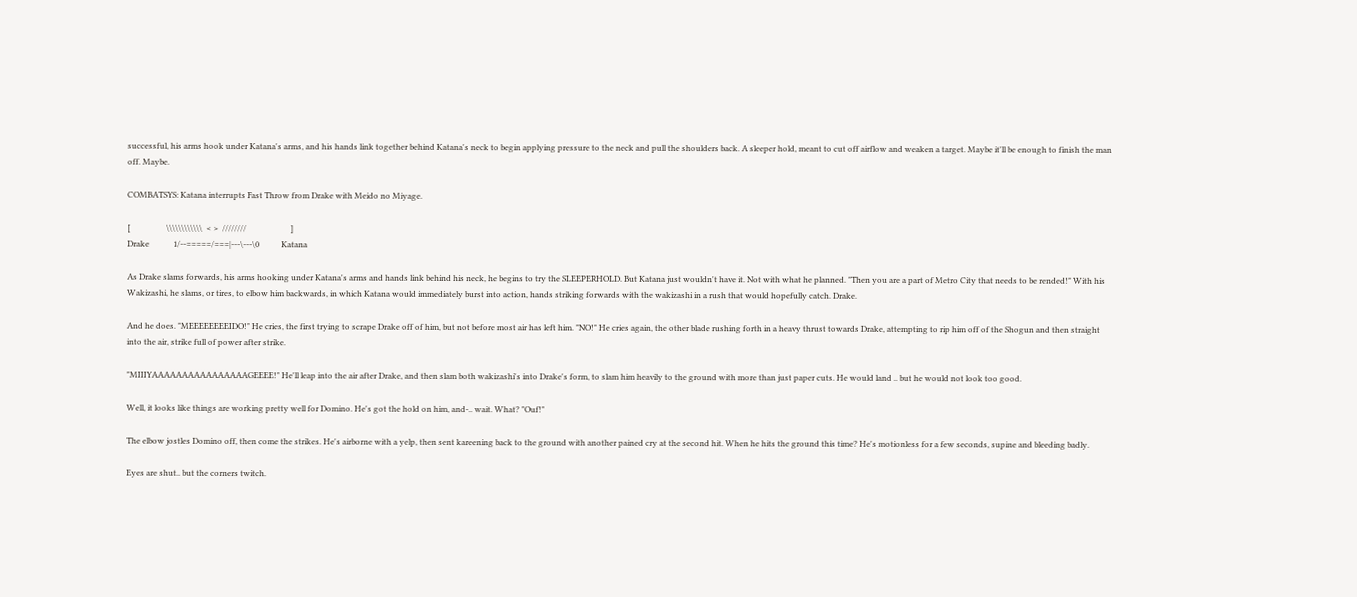successful, his arms hook under Katana's arms, and his hands link together behind Katana's neck to begin applying pressure to the neck and pull the shoulders back. A sleeper hold, meant to cut off airflow and weaken a target. Maybe it'll be enough to finish the man off. Maybe.

COMBATSYS: Katana interrupts Fast Throw from Drake with Meido no Miyage.

[                  \\\\\\\\\\\\  < >  ////////                      ]
Drake            1/--=====/===|---\---\0           Katana

As Drake slams forwards, his arms hooking under Katana's arms and hands link behind his neck, he begins to try the SLEEPERHOLD. But Katana just wouldn't have it. Not with what he planned. "Then you are a part of Metro City that needs to be rended!" With his Wakizashi, he slams, or tires, to elbow him backwards, in which Katana would immediately burst into action, hands striking forwards with the wakizashi in a rush that would hopefully catch. Drake.

And he does. "MEEEEEEEEIDO!" He cries, the first trying to scrape Drake off of him, but not before most air has left him. "NO!" He cries again, the other blade rushing forth in a heavy thrust towards Drake, attempting to rip him off of the Shogun and then straight into the air, strike full of power after strike.

"MIIIYAAAAAAAAAAAAAAAAGEEEE!" He'll leap into the air after Drake, and then slam both wakizashi's into Drake's form, to slam him heavily to the ground with more than just paper cuts. He would land .. but he would not look too good.

Well, it looks like things are working pretty well for Domino. He's got the hold on him, and-.. wait. What? "Ouf!"

The elbow jostles Domino off, then come the strikes. He's airborne with a yelp, then sent kareening back to the ground with another pained cry at the second hit. When he hits the ground this time? He's motionless for a few seconds, supine and bleeding badly.

Eyes are shut.. but the corners twitch.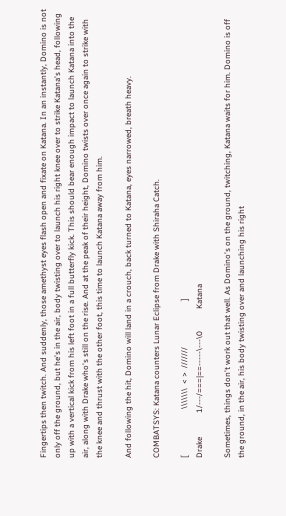Fingertips then twitch. And suddenly, those amethyst eyes flash open and fixate on Katana. In an instantly, Domino is not only off the ground, but he's in the air, body twisting over to launch his right knee over to strike Katana's head, following up with a vertical kick from his left foot in a full butterfly kick. This should bear enough impact to launch Katana into the air, along with Drake who's still on the rise. And at the peak of their height, Domino twists over once again to strike with the knee and thrust with the other foot, this time to launch Katana away from him.

And following the hit, Domino will land in a crouch, back turned to Katana, eyes narrowed, breath heavy.

COMBATSYS: Katana counters Lunar Eclipse from Drake with Shiraha Catch.

[                       \\\\\\\  < >  ///////                       ]
Drake            1/---/===|==-----\---\0           Katana

Sometimes, things don't work out that well. As Domino's on the ground, twitching, Katana waits for him. Domino is off the ground, in the air, his body twisting over and launching his right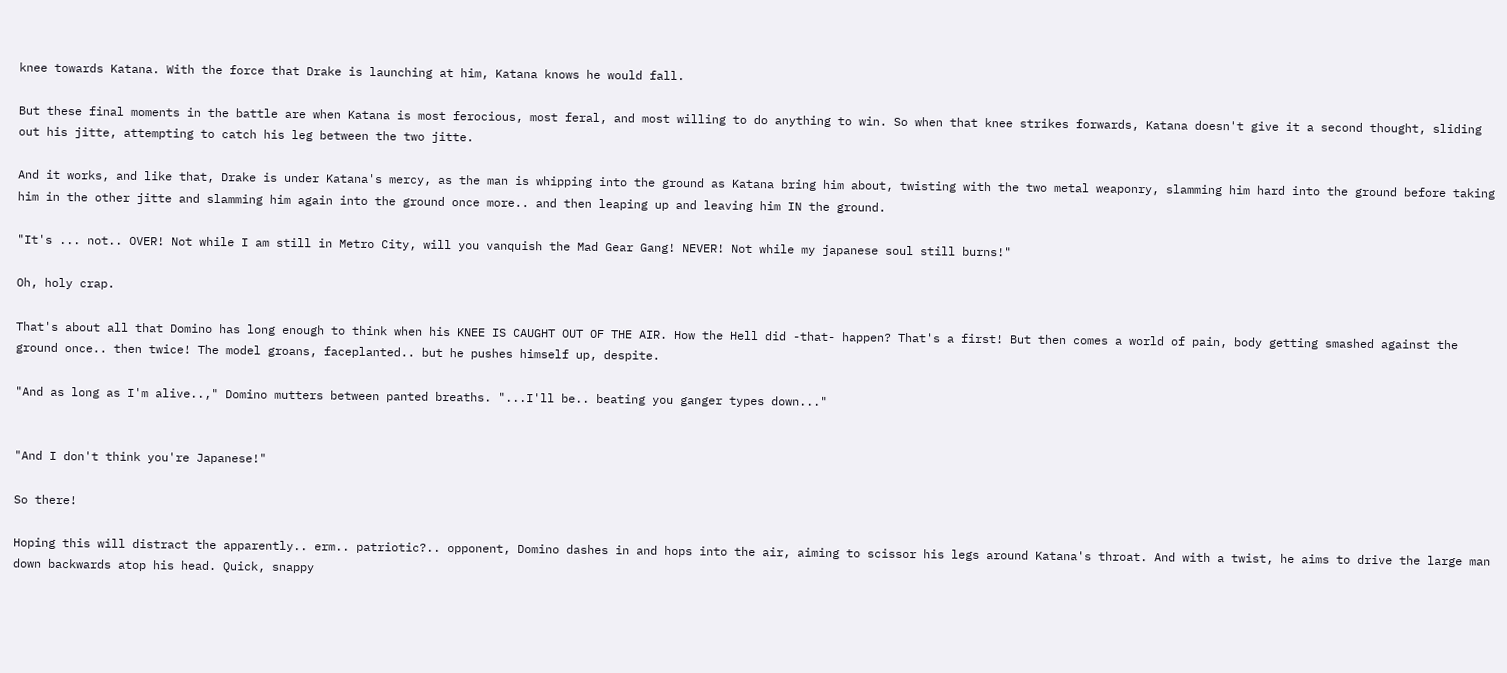knee towards Katana. With the force that Drake is launching at him, Katana knows he would fall.

But these final moments in the battle are when Katana is most ferocious, most feral, and most willing to do anything to win. So when that knee strikes forwards, Katana doesn't give it a second thought, sliding out his jitte, attempting to catch his leg between the two jitte.

And it works, and like that, Drake is under Katana's mercy, as the man is whipping into the ground as Katana bring him about, twisting with the two metal weaponry, slamming him hard into the ground before taking him in the other jitte and slamming him again into the ground once more.. and then leaping up and leaving him IN the ground.

"It's ... not.. OVER! Not while I am still in Metro City, will you vanquish the Mad Gear Gang! NEVER! Not while my japanese soul still burns!"

Oh, holy crap.

That's about all that Domino has long enough to think when his KNEE IS CAUGHT OUT OF THE AIR. How the Hell did -that- happen? That's a first! But then comes a world of pain, body getting smashed against the ground once.. then twice! The model groans, faceplanted.. but he pushes himself up, despite.

"And as long as I'm alive..," Domino mutters between panted breaths. "...I'll be.. beating you ganger types down..."


"And I don't think you're Japanese!"

So there!

Hoping this will distract the apparently.. erm.. patriotic?.. opponent, Domino dashes in and hops into the air, aiming to scissor his legs around Katana's throat. And with a twist, he aims to drive the large man down backwards atop his head. Quick, snappy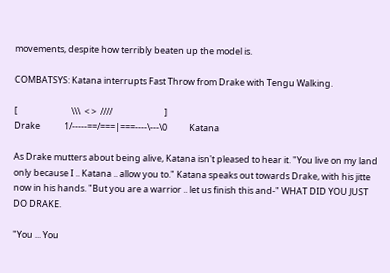movements, despite how terribly beaten up the model is.

COMBATSYS: Katana interrupts Fast Throw from Drake with Tengu Walking.

[                           \\\  < >  ////                          ]
Drake            1/-----==/===|===----\---\0           Katana

As Drake mutters about being alive, Katana isn't pleased to hear it. "You live on my land only because I .. Katana .. allow you to." Katana speaks out towards Drake, with his jitte now in his hands. "But you are a warrior .. let us finish this and-" WHAT DID YOU JUST DO DRAKE.

"You ... You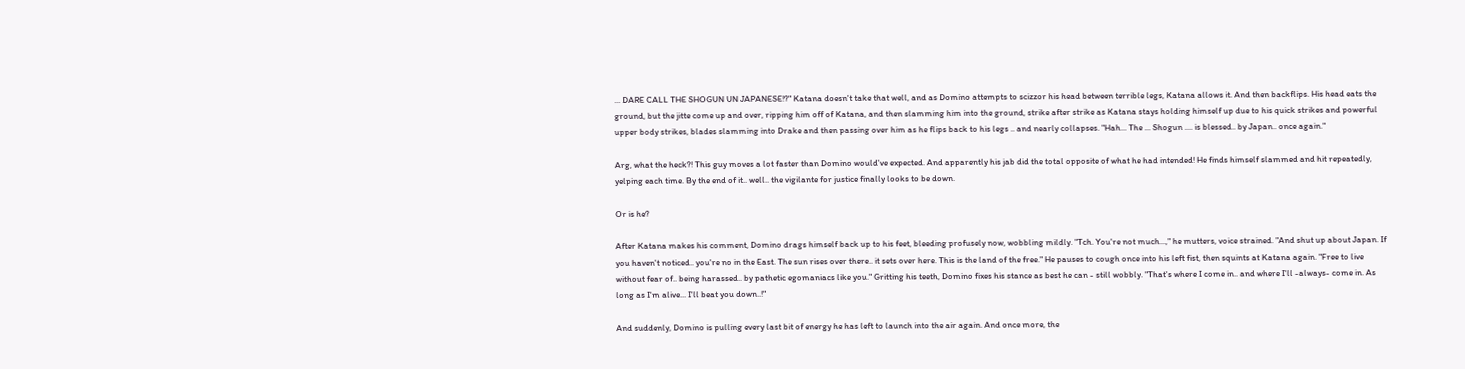... DARE CALL THE SHOGUN UN JAPANESE!?" Katana doesn't take that well, and as Domino attempts to scizzor his head between terrible legs, Katana allows it. And then backflips. His head eats the ground, but the jitte come up and over, ripping him off of Katana, and then slamming him into the ground, strike after strike as Katana stays holding himself up due to his quick strikes and powerful upper body strikes, blades slamming into Drake and then passing over him as he flips back to his legs .. and nearly collapses. "Hah... The ... Shogun .... is blessed.. by Japan.. once again."

Arg, what the heck?! This guy moves a lot faster than Domino would've expected. And apparently his jab did the total opposite of what he had intended! He finds himself slammed and hit repeatedly, yelping each time. By the end of it.. well.. the vigilante for justice finally looks to be down.

Or is he?

After Katana makes his comment, Domino drags himself back up to his feet, bleeding profusely now, wobbling mildly. "Tch. You're not much...," he mutters, voice strained. "And shut up about Japan. If you haven't noticed.. you're no in the East. The sun rises over there.. it sets over here. This is the land of the free." He pauses to cough once into his left fist, then squints at Katana again. "Free to live without fear of.. being harassed.. by pathetic egomaniacs like you." Gritting his teeth, Domino fixes his stance as best he can - still wobbly. "That's where I come in.. and where I'll -always- come in. As long as I'm alive... I'll beat you down..!"

And suddenly, Domino is pulling every last bit of energy he has left to launch into the air again. And once more, the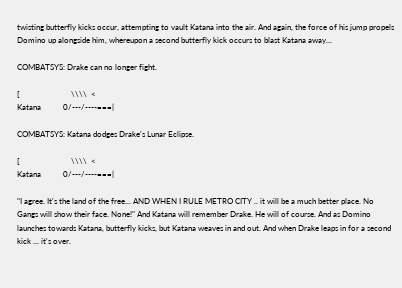twisting butterfly kicks occur, attempting to vault Katana into the air. And again, the force of his jump propels Domino up alongside him, whereupon a second butterfly kick occurs to blast Katana away...

COMBATSYS: Drake can no longer fight.

[                          \\\\  <
Katana           0/---/----===|

COMBATSYS: Katana dodges Drake's Lunar Eclipse.

[                          \\\\  <
Katana           0/---/----===|

"I agree. It's the land of the free... AND WHEN I RULE METRO CITY .. it will be a much better place. No Gangs will show their face. None!" And Katana will remember Drake. He will of course. And as Domino launches towards Katana, butterfly kicks, but Katana weaves in and out. And when Drake leaps in for a second kick ... it's over.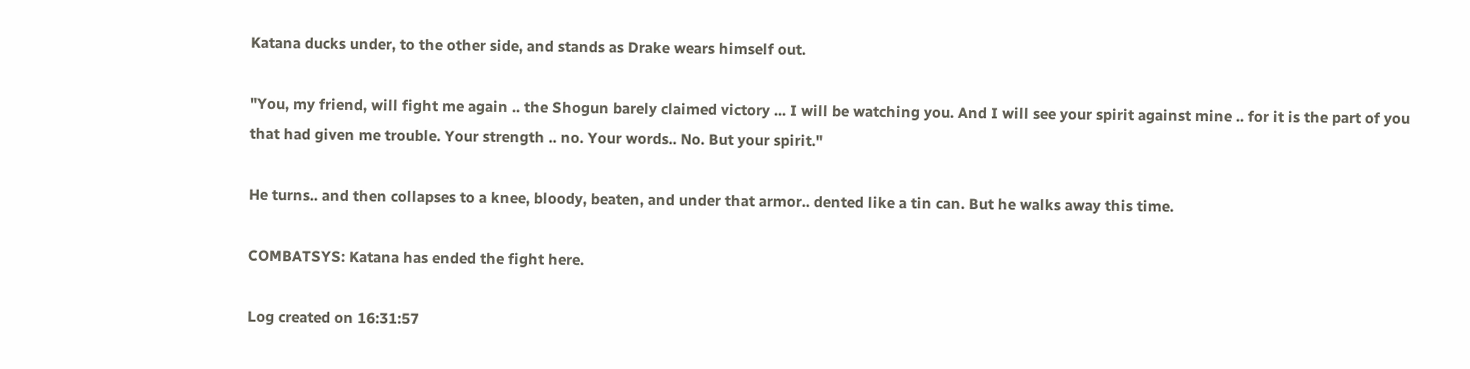Katana ducks under, to the other side, and stands as Drake wears himself out.

"You, my friend, will fight me again .. the Shogun barely claimed victory ... I will be watching you. And I will see your spirit against mine .. for it is the part of you that had given me trouble. Your strength .. no. Your words.. No. But your spirit."

He turns.. and then collapses to a knee, bloody, beaten, and under that armor.. dented like a tin can. But he walks away this time.

COMBATSYS: Katana has ended the fight here.

Log created on 16:31:57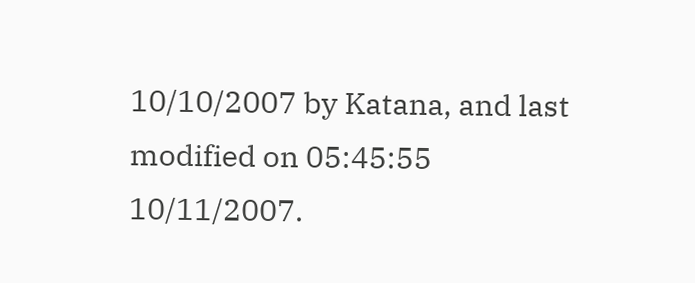10/10/2007 by Katana, and last modified on 05:45:55 10/11/2007.